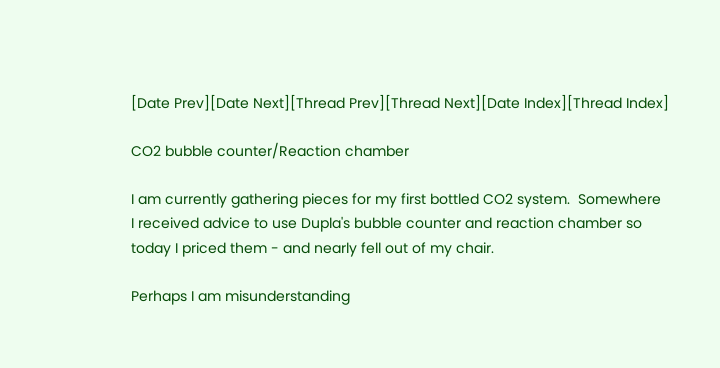[Date Prev][Date Next][Thread Prev][Thread Next][Date Index][Thread Index]

CO2 bubble counter/Reaction chamber

I am currently gathering pieces for my first bottled CO2 system.  Somewhere
I received advice to use Dupla's bubble counter and reaction chamber so
today I priced them - and nearly fell out of my chair.

Perhaps I am misunderstanding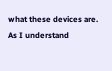what these devices are.  As I understand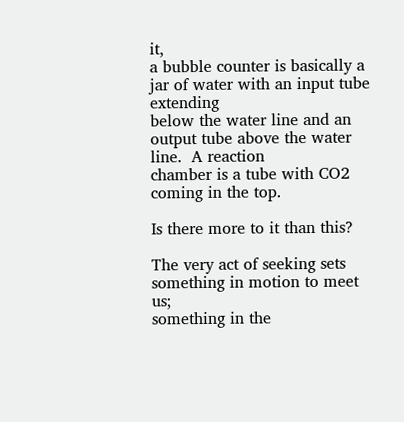it,
a bubble counter is basically a jar of water with an input tube extending
below the water line and an output tube above the water line.  A reaction
chamber is a tube with CO2 coming in the top.

Is there more to it than this?

The very act of seeking sets something in motion to meet us;
something in the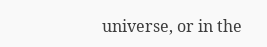universe, or in the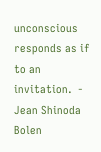unconscious responds as if
to an invitation.  - Jean Shinoda Bolen